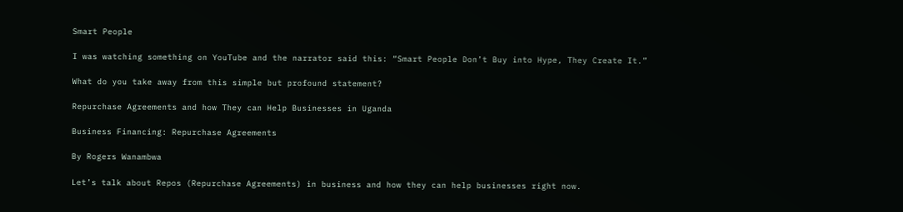Smart People

I was watching something on YouTube and the narrator said this: “Smart People Don’t Buy into Hype, They Create It.”

What do you take away from this simple but profound statement?

Repurchase Agreements and how They can Help Businesses in Uganda

Business Financing: Repurchase Agreements

By Rogers Wanambwa

Let’s talk about Repos (Repurchase Agreements) in business and how they can help businesses right now.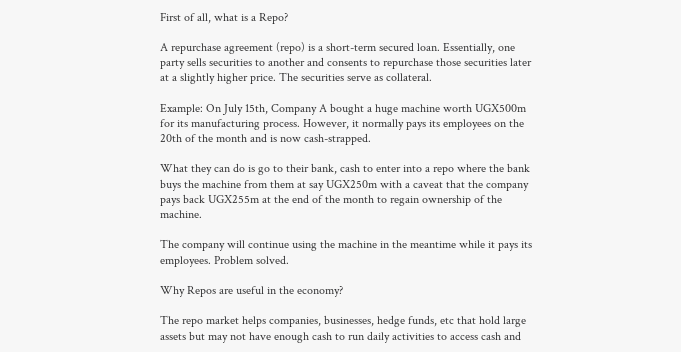First of all, what is a Repo?

A repurchase agreement (repo) is a short-term secured loan. Essentially, one party sells securities to another and consents to repurchase those securities later at a slightly higher price. The securities serve as collateral.

Example: On July 15th, Company A bought a huge machine worth UGX500m for its manufacturing process. However, it normally pays its employees on the 20th of the month and is now cash-strapped.

What they can do is go to their bank, cash to enter into a repo where the bank buys the machine from them at say UGX250m with a caveat that the company pays back UGX255m at the end of the month to regain ownership of the machine.

The company will continue using the machine in the meantime while it pays its employees. Problem solved.

Why Repos are useful in the economy?

The repo market helps companies, businesses, hedge funds, etc that hold large assets but may not have enough cash to run daily activities to access cash and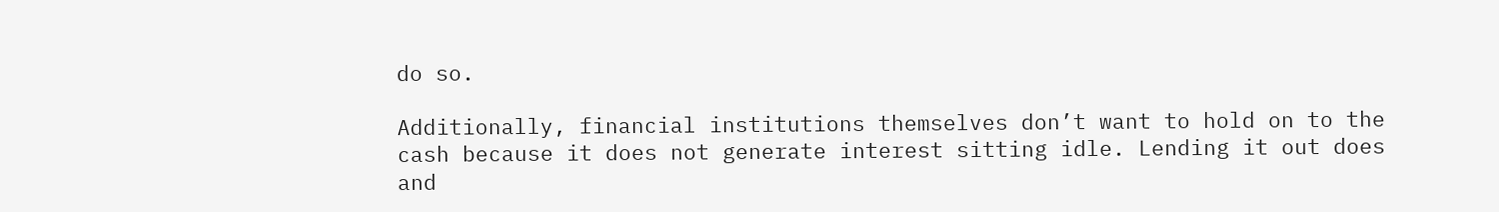do so.

Additionally, financial institutions themselves don’t want to hold on to the cash because it does not generate interest sitting idle. Lending it out does and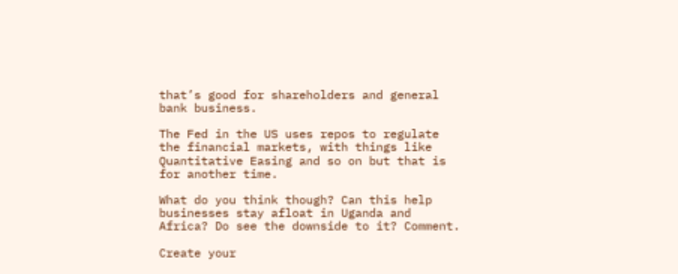that’s good for shareholders and general bank business.

The Fed in the US uses repos to regulate the financial markets, with things like Quantitative Easing and so on but that is for another time.

What do you think though? Can this help businesses stay afloat in Uganda and Africa? Do see the downside to it? Comment.

Create your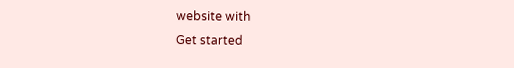website with
Get started